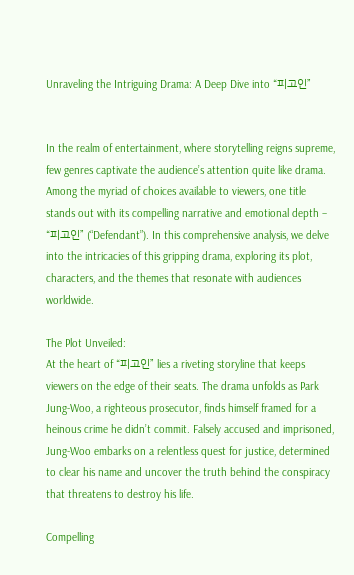Unraveling the Intriguing Drama: A Deep Dive into “피고인”


In the realm of entertainment, where storytelling reigns supreme, few genres captivate the audience’s attention quite like drama. Among the myriad of choices available to viewers, one title stands out with its compelling narrative and emotional depth – “피고인” (“Defendant”). In this comprehensive analysis, we delve into the intricacies of this gripping drama, exploring its plot, characters, and the themes that resonate with audiences worldwide.

The Plot Unveiled:
At the heart of “피고인” lies a riveting storyline that keeps viewers on the edge of their seats. The drama unfolds as Park Jung-Woo, a righteous prosecutor, finds himself framed for a heinous crime he didn’t commit. Falsely accused and imprisoned, Jung-Woo embarks on a relentless quest for justice, determined to clear his name and uncover the truth behind the conspiracy that threatens to destroy his life.

Compelling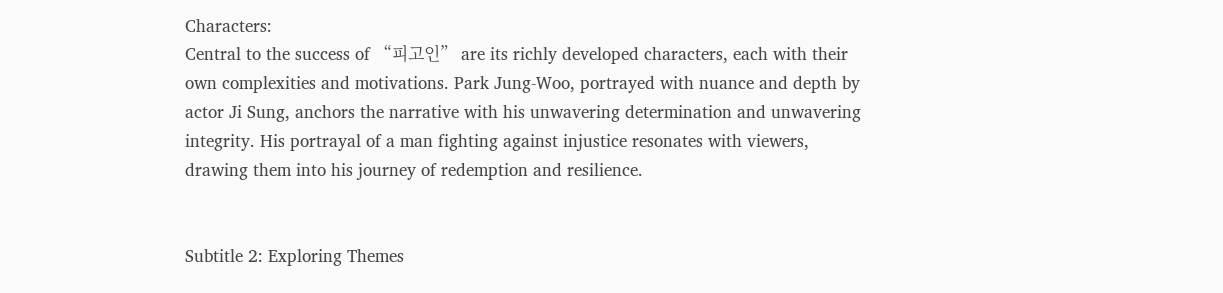Characters:
Central to the success of “피고인” are its richly developed characters, each with their own complexities and motivations. Park Jung-Woo, portrayed with nuance and depth by actor Ji Sung, anchors the narrative with his unwavering determination and unwavering integrity. His portrayal of a man fighting against injustice resonates with viewers, drawing them into his journey of redemption and resilience.


Subtitle 2: Exploring Themes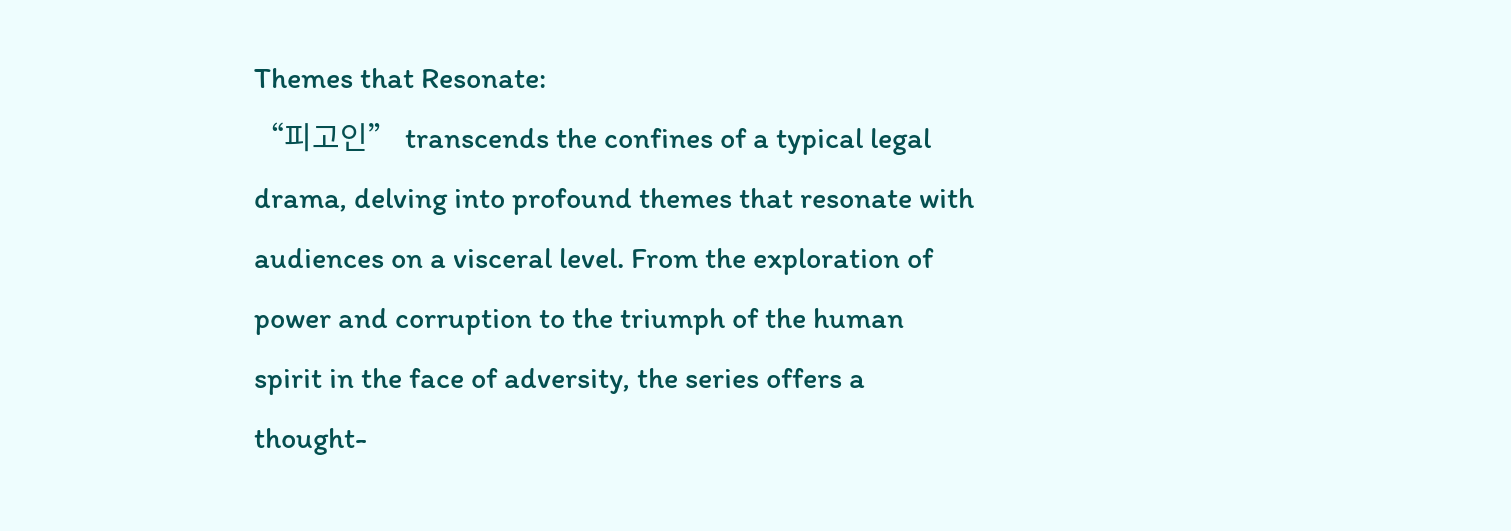Themes that Resonate:
“피고인” transcends the confines of a typical legal drama, delving into profound themes that resonate with audiences on a visceral level. From the exploration of power and corruption to the triumph of the human spirit in the face of adversity, the series offers a thought-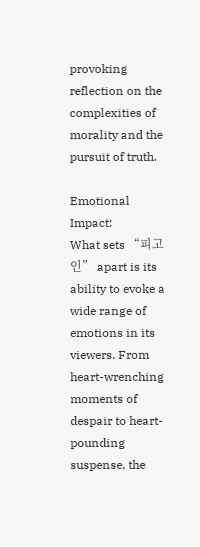provoking reflection on the complexities of morality and the pursuit of truth.

Emotional Impact:
What sets “피고인” apart is its ability to evoke a wide range of emotions in its viewers. From heart-wrenching moments of despair to heart-pounding suspense, the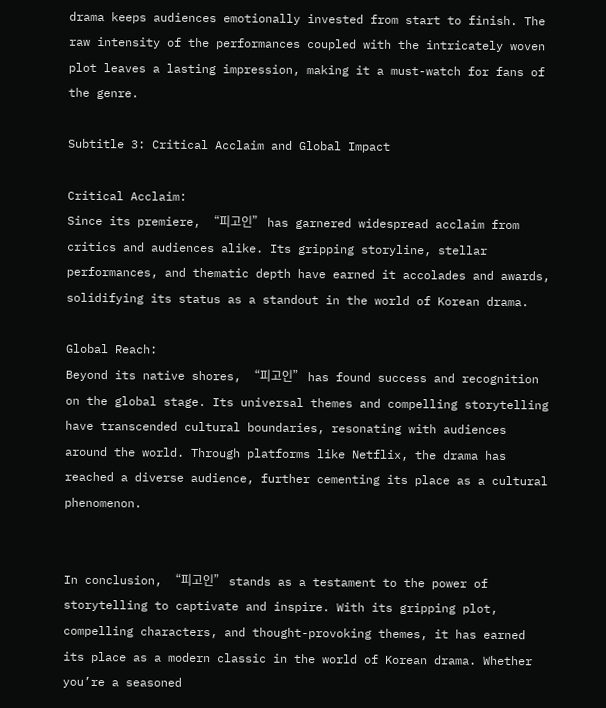drama keeps audiences emotionally invested from start to finish. The raw intensity of the performances coupled with the intricately woven plot leaves a lasting impression, making it a must-watch for fans of the genre.

Subtitle 3: Critical Acclaim and Global Impact

Critical Acclaim:
Since its premiere, “피고인” has garnered widespread acclaim from critics and audiences alike. Its gripping storyline, stellar performances, and thematic depth have earned it accolades and awards, solidifying its status as a standout in the world of Korean drama.

Global Reach:
Beyond its native shores, “피고인” has found success and recognition on the global stage. Its universal themes and compelling storytelling have transcended cultural boundaries, resonating with audiences around the world. Through platforms like Netflix, the drama has reached a diverse audience, further cementing its place as a cultural phenomenon.


In conclusion, “피고인” stands as a testament to the power of storytelling to captivate and inspire. With its gripping plot, compelling characters, and thought-provoking themes, it has earned its place as a modern classic in the world of Korean drama. Whether you’re a seasoned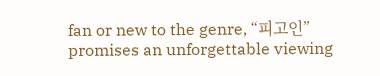fan or new to the genre, “피고인” promises an unforgettable viewing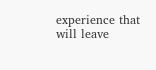experience that will leave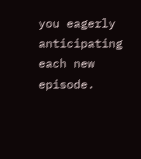you eagerly anticipating each new episode.